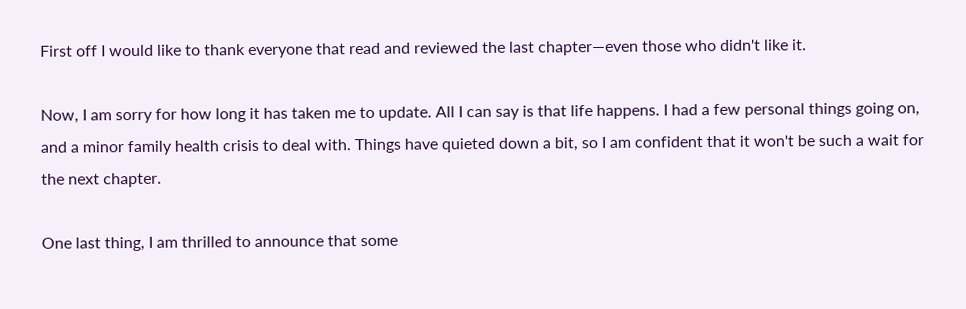First off I would like to thank everyone that read and reviewed the last chapter—even those who didn't like it.

Now, I am sorry for how long it has taken me to update. All I can say is that life happens. I had a few personal things going on, and a minor family health crisis to deal with. Things have quieted down a bit, so I am confident that it won't be such a wait for the next chapter.

One last thing, I am thrilled to announce that some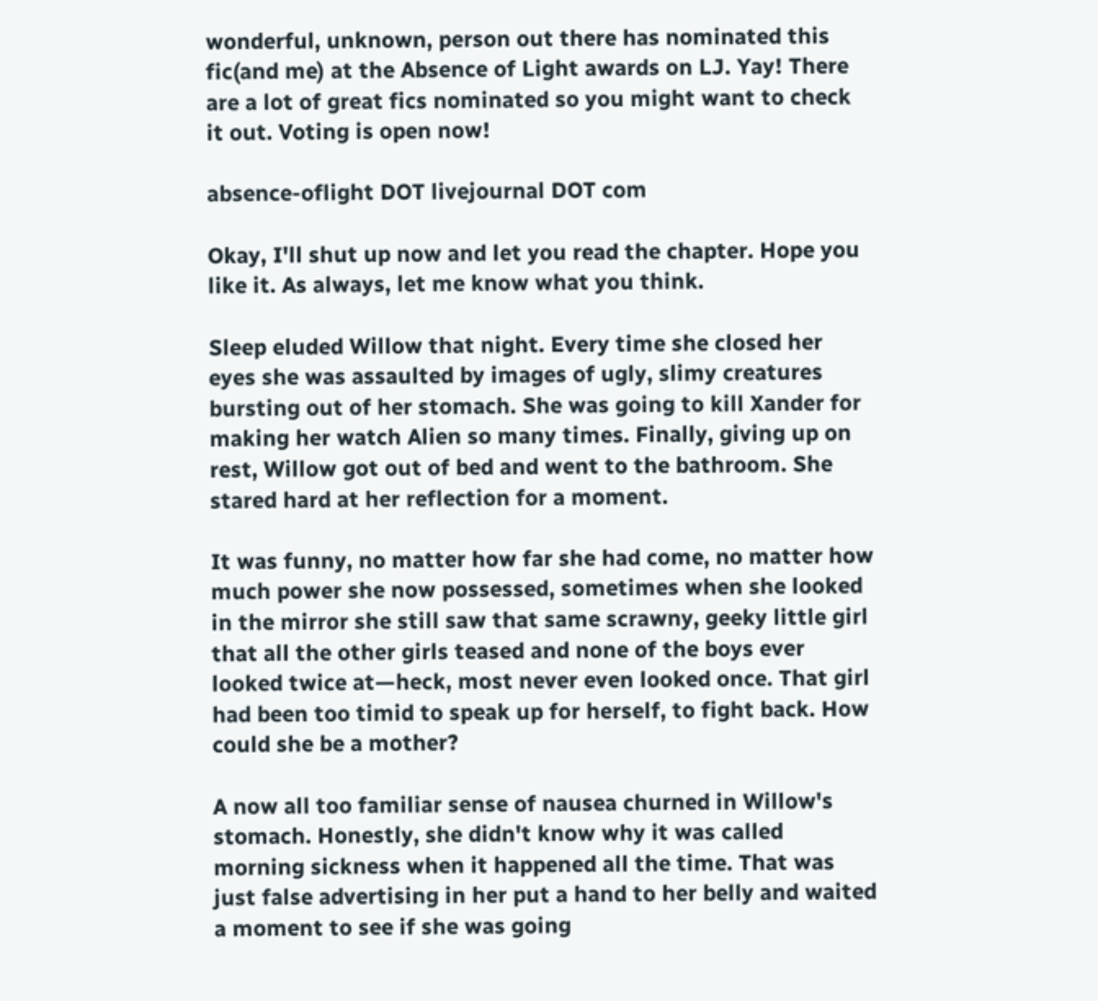wonderful, unknown, person out there has nominated this fic(and me) at the Absence of Light awards on LJ. Yay! There are a lot of great fics nominated so you might want to check it out. Voting is open now!

absence-oflight DOT livejournal DOT com

Okay, I'll shut up now and let you read the chapter. Hope you like it. As always, let me know what you think.

Sleep eluded Willow that night. Every time she closed her eyes she was assaulted by images of ugly, slimy creatures bursting out of her stomach. She was going to kill Xander for making her watch Alien so many times. Finally, giving up on rest, Willow got out of bed and went to the bathroom. She stared hard at her reflection for a moment.

It was funny, no matter how far she had come, no matter how much power she now possessed, sometimes when she looked in the mirror she still saw that same scrawny, geeky little girl that all the other girls teased and none of the boys ever looked twice at—heck, most never even looked once. That girl had been too timid to speak up for herself, to fight back. How could she be a mother?

A now all too familiar sense of nausea churned in Willow's stomach. Honestly, she didn't know why it was called morning sickness when it happened all the time. That was just false advertising in her put a hand to her belly and waited a moment to see if she was going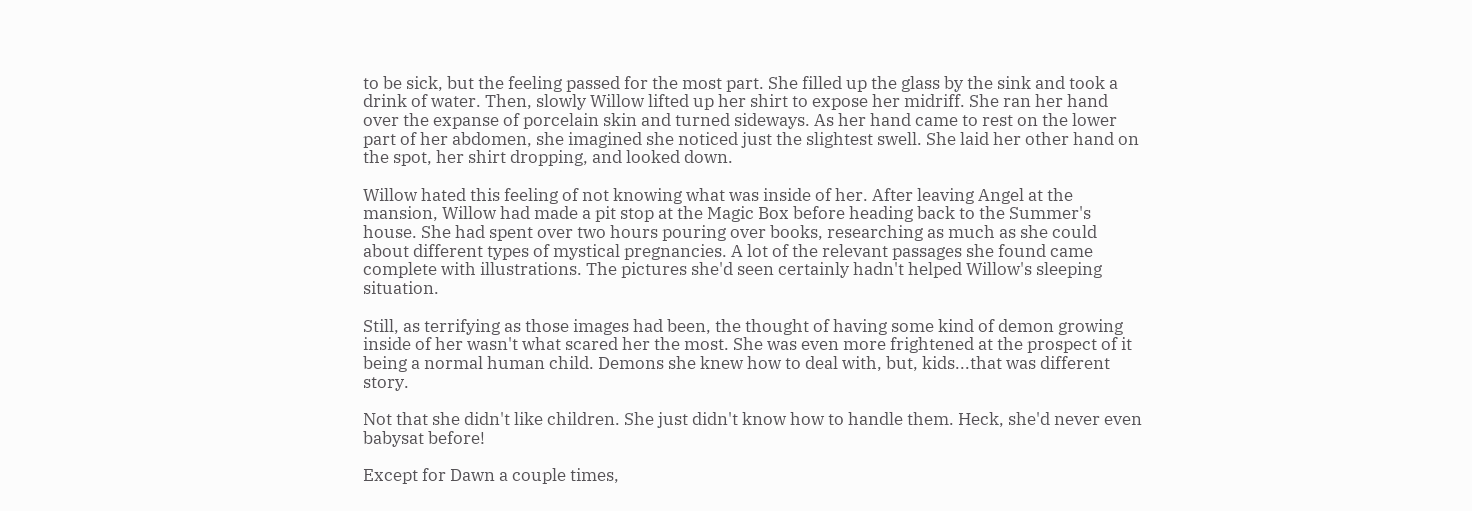to be sick, but the feeling passed for the most part. She filled up the glass by the sink and took a drink of water. Then, slowly Willow lifted up her shirt to expose her midriff. She ran her hand over the expanse of porcelain skin and turned sideways. As her hand came to rest on the lower part of her abdomen, she imagined she noticed just the slightest swell. She laid her other hand on the spot, her shirt dropping, and looked down.

Willow hated this feeling of not knowing what was inside of her. After leaving Angel at the mansion, Willow had made a pit stop at the Magic Box before heading back to the Summer's house. She had spent over two hours pouring over books, researching as much as she could about different types of mystical pregnancies. A lot of the relevant passages she found came complete with illustrations. The pictures she'd seen certainly hadn't helped Willow's sleeping situation.

Still, as terrifying as those images had been, the thought of having some kind of demon growing inside of her wasn't what scared her the most. She was even more frightened at the prospect of it being a normal human child. Demons she knew how to deal with, but, kids...that was different story.

Not that she didn't like children. She just didn't know how to handle them. Heck, she'd never even babysat before!

Except for Dawn a couple times,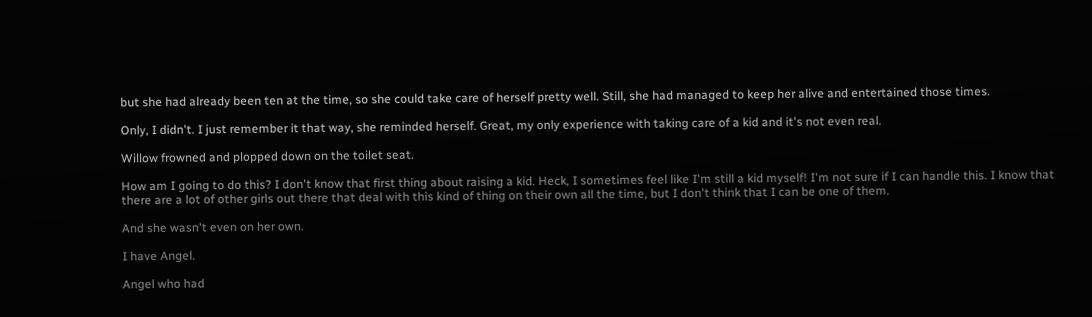but she had already been ten at the time, so she could take care of herself pretty well. Still, she had managed to keep her alive and entertained those times.

Only, I didn't. I just remember it that way, she reminded herself. Great, my only experience with taking care of a kid and it's not even real.

Willow frowned and plopped down on the toilet seat.

How am I going to do this? I don't know that first thing about raising a kid. Heck, I sometimes feel like I'm still a kid myself! I'm not sure if I can handle this. I know that there are a lot of other girls out there that deal with this kind of thing on their own all the time, but I don't think that I can be one of them.

And she wasn't even on her own.

I have Angel.

Angel who had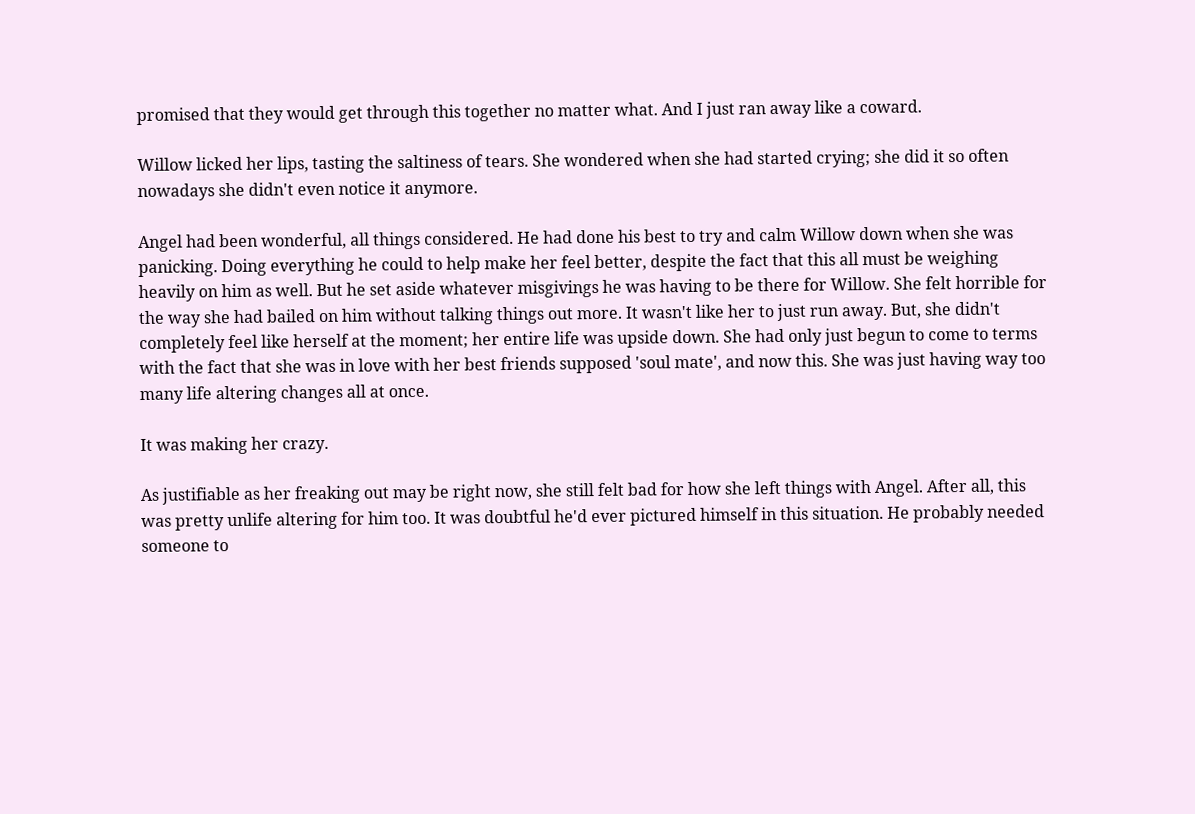promised that they would get through this together no matter what. And I just ran away like a coward.

Willow licked her lips, tasting the saltiness of tears. She wondered when she had started crying; she did it so often nowadays she didn't even notice it anymore.

Angel had been wonderful, all things considered. He had done his best to try and calm Willow down when she was panicking. Doing everything he could to help make her feel better, despite the fact that this all must be weighing heavily on him as well. But he set aside whatever misgivings he was having to be there for Willow. She felt horrible for the way she had bailed on him without talking things out more. It wasn't like her to just run away. But, she didn't completely feel like herself at the moment; her entire life was upside down. She had only just begun to come to terms with the fact that she was in love with her best friends supposed 'soul mate', and now this. She was just having way too many life altering changes all at once.

It was making her crazy.

As justifiable as her freaking out may be right now, she still felt bad for how she left things with Angel. After all, this was pretty unlife altering for him too. It was doubtful he'd ever pictured himself in this situation. He probably needed someone to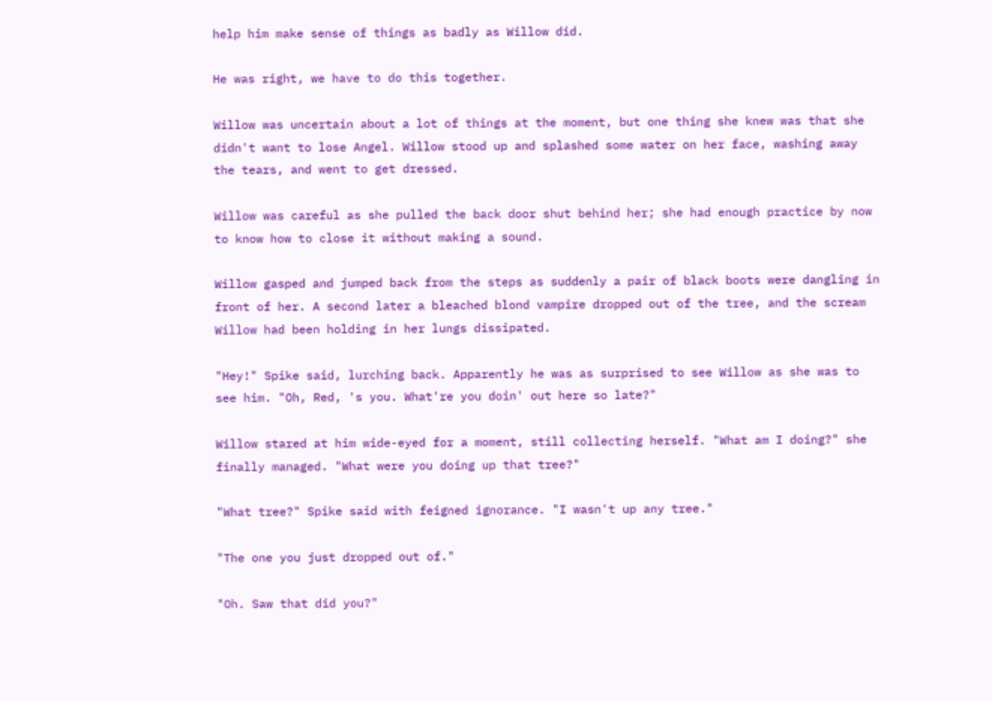help him make sense of things as badly as Willow did.

He was right, we have to do this together.

Willow was uncertain about a lot of things at the moment, but one thing she knew was that she didn't want to lose Angel. Willow stood up and splashed some water on her face, washing away the tears, and went to get dressed.

Willow was careful as she pulled the back door shut behind her; she had enough practice by now to know how to close it without making a sound.

Willow gasped and jumped back from the steps as suddenly a pair of black boots were dangling in front of her. A second later a bleached blond vampire dropped out of the tree, and the scream Willow had been holding in her lungs dissipated.

"Hey!" Spike said, lurching back. Apparently he was as surprised to see Willow as she was to see him. "Oh, Red, 's you. What're you doin' out here so late?"

Willow stared at him wide-eyed for a moment, still collecting herself. "What am I doing?" she finally managed. "What were you doing up that tree?"

"What tree?" Spike said with feigned ignorance. "I wasn't up any tree."

"The one you just dropped out of."

"Oh. Saw that did you?"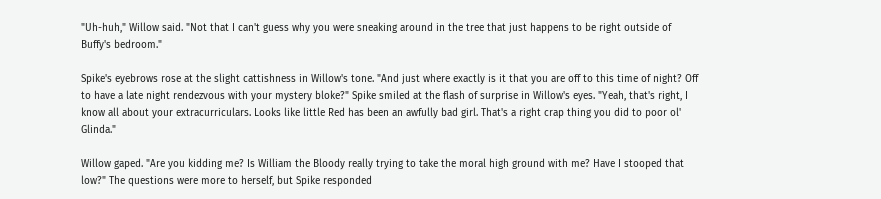"Uh-huh," Willow said. "Not that I can't guess why you were sneaking around in the tree that just happens to be right outside of Buffy's bedroom."

Spike's eyebrows rose at the slight cattishness in Willow's tone. "And just where exactly is it that you are off to this time of night? Off to have a late night rendezvous with your mystery bloke?" Spike smiled at the flash of surprise in Willow's eyes. "Yeah, that's right, I know all about your extracurriculars. Looks like little Red has been an awfully bad girl. That's a right crap thing you did to poor ol' Glinda."

Willow gaped. "Are you kidding me? Is William the Bloody really trying to take the moral high ground with me? Have I stooped that low?" The questions were more to herself, but Spike responded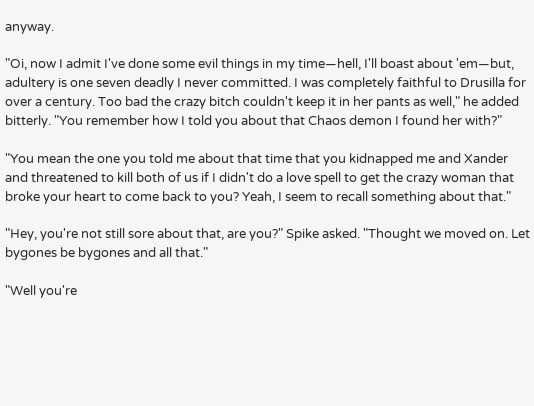anyway.

"Oi, now I admit I've done some evil things in my time—hell, I'll boast about 'em—but, adultery is one seven deadly I never committed. I was completely faithful to Drusilla for over a century. Too bad the crazy bitch couldn't keep it in her pants as well," he added bitterly. "You remember how I told you about that Chaos demon I found her with?"

"You mean the one you told me about that time that you kidnapped me and Xander and threatened to kill both of us if I didn't do a love spell to get the crazy woman that broke your heart to come back to you? Yeah, I seem to recall something about that."

"Hey, you're not still sore about that, are you?" Spike asked. "Thought we moved on. Let bygones be bygones and all that."

"Well you're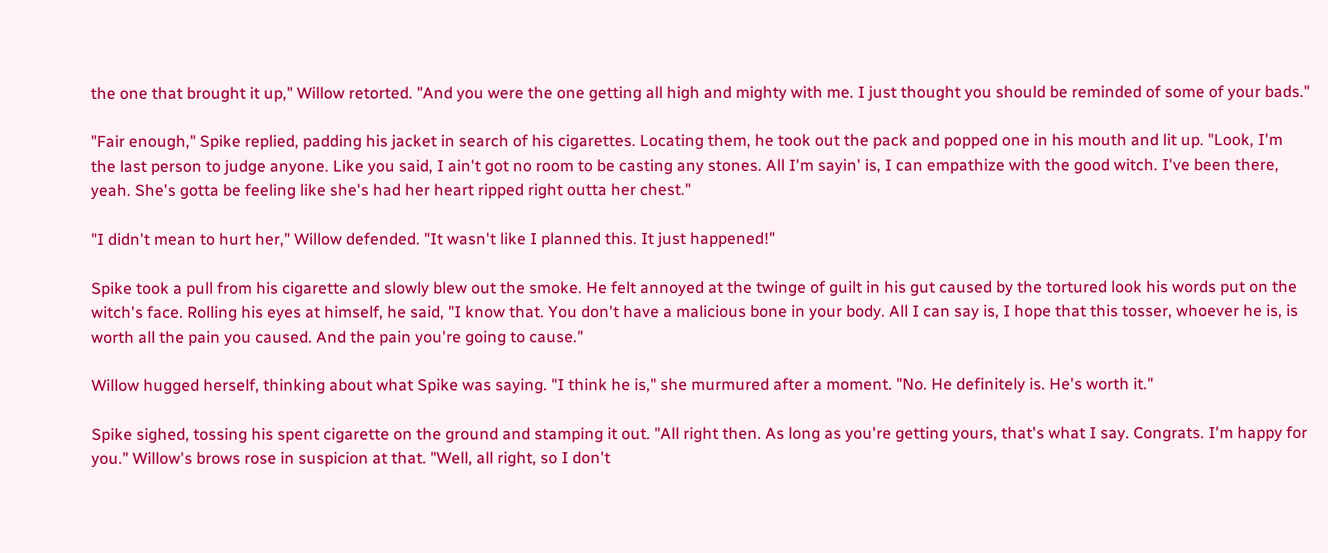the one that brought it up," Willow retorted. "And you were the one getting all high and mighty with me. I just thought you should be reminded of some of your bads."

"Fair enough," Spike replied, padding his jacket in search of his cigarettes. Locating them, he took out the pack and popped one in his mouth and lit up. "Look, I'm the last person to judge anyone. Like you said, I ain't got no room to be casting any stones. All I'm sayin' is, I can empathize with the good witch. I've been there, yeah. She's gotta be feeling like she's had her heart ripped right outta her chest."

"I didn't mean to hurt her," Willow defended. "It wasn't like I planned this. It just happened!"

Spike took a pull from his cigarette and slowly blew out the smoke. He felt annoyed at the twinge of guilt in his gut caused by the tortured look his words put on the witch's face. Rolling his eyes at himself, he said, "I know that. You don't have a malicious bone in your body. All I can say is, I hope that this tosser, whoever he is, is worth all the pain you caused. And the pain you're going to cause."

Willow hugged herself, thinking about what Spike was saying. "I think he is," she murmured after a moment. "No. He definitely is. He's worth it."

Spike sighed, tossing his spent cigarette on the ground and stamping it out. "All right then. As long as you're getting yours, that's what I say. Congrats. I'm happy for you." Willow's brows rose in suspicion at that. "Well, all right, so I don't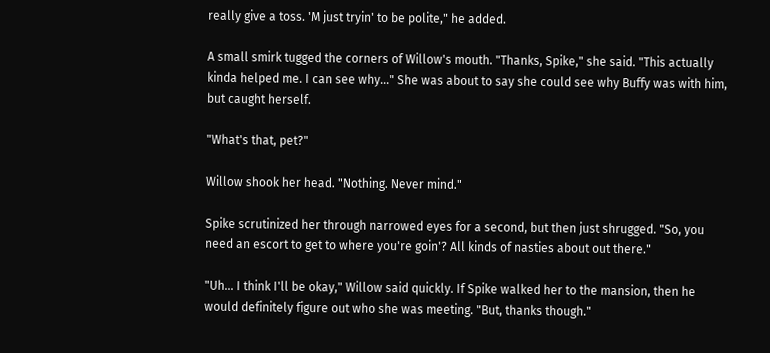really give a toss. 'M just tryin' to be polite," he added.

A small smirk tugged the corners of Willow's mouth. "Thanks, Spike," she said. "This actually kinda helped me. I can see why..." She was about to say she could see why Buffy was with him, but caught herself.

"What's that, pet?"

Willow shook her head. "Nothing. Never mind."

Spike scrutinized her through narrowed eyes for a second, but then just shrugged. "So, you need an escort to get to where you're goin'? All kinds of nasties about out there."

"Uh... I think I'll be okay," Willow said quickly. If Spike walked her to the mansion, then he would definitely figure out who she was meeting. "But, thanks though."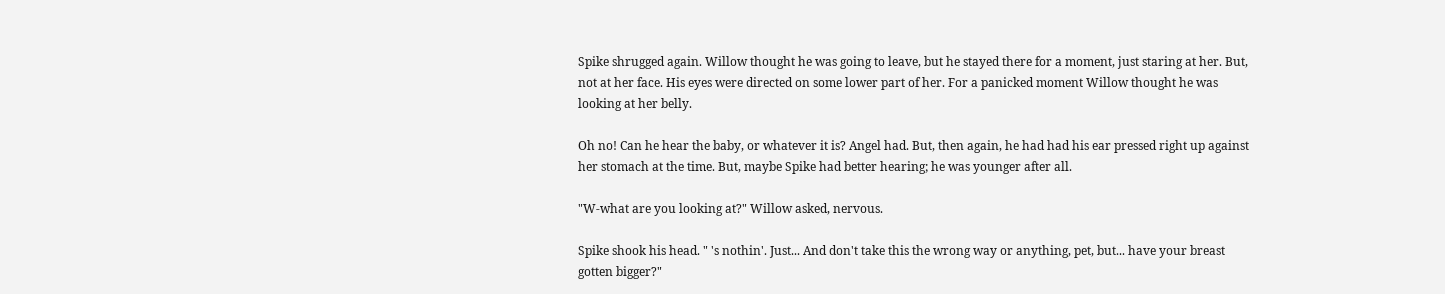Spike shrugged again. Willow thought he was going to leave, but he stayed there for a moment, just staring at her. But, not at her face. His eyes were directed on some lower part of her. For a panicked moment Willow thought he was looking at her belly.

Oh no! Can he hear the baby, or whatever it is? Angel had. But, then again, he had had his ear pressed right up against her stomach at the time. But, maybe Spike had better hearing; he was younger after all.

"W-what are you looking at?" Willow asked, nervous.

Spike shook his head. " 's nothin'. Just... And don't take this the wrong way or anything, pet, but... have your breast gotten bigger?"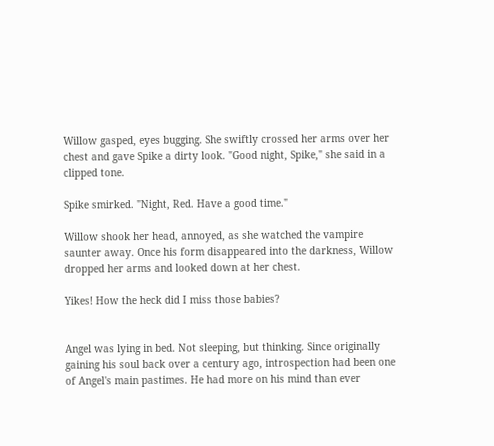Willow gasped, eyes bugging. She swiftly crossed her arms over her chest and gave Spike a dirty look. "Good night, Spike," she said in a clipped tone.

Spike smirked. "Night, Red. Have a good time."

Willow shook her head, annoyed, as she watched the vampire saunter away. Once his form disappeared into the darkness, Willow dropped her arms and looked down at her chest.

Yikes! How the heck did I miss those babies?


Angel was lying in bed. Not sleeping, but thinking. Since originally gaining his soul back over a century ago, introspection had been one of Angel's main pastimes. He had more on his mind than ever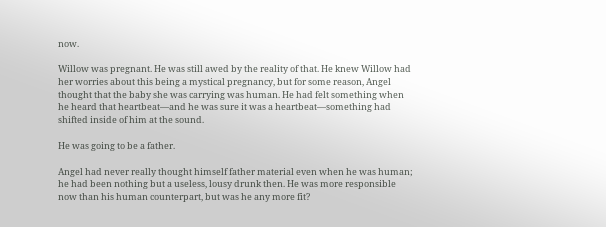now.

Willow was pregnant. He was still awed by the reality of that. He knew Willow had her worries about this being a mystical pregnancy, but for some reason, Angel thought that the baby she was carrying was human. He had felt something when he heard that heartbeat—and he was sure it was a heartbeat—something had shifted inside of him at the sound.

He was going to be a father.

Angel had never really thought himself father material even when he was human; he had been nothing but a useless, lousy drunk then. He was more responsible now than his human counterpart, but was he any more fit?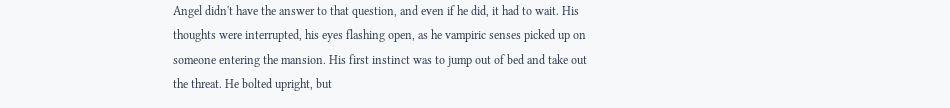Angel didn't have the answer to that question, and even if he did, it had to wait. His thoughts were interrupted, his eyes flashing open, as he vampiric senses picked up on someone entering the mansion. His first instinct was to jump out of bed and take out the threat. He bolted upright, but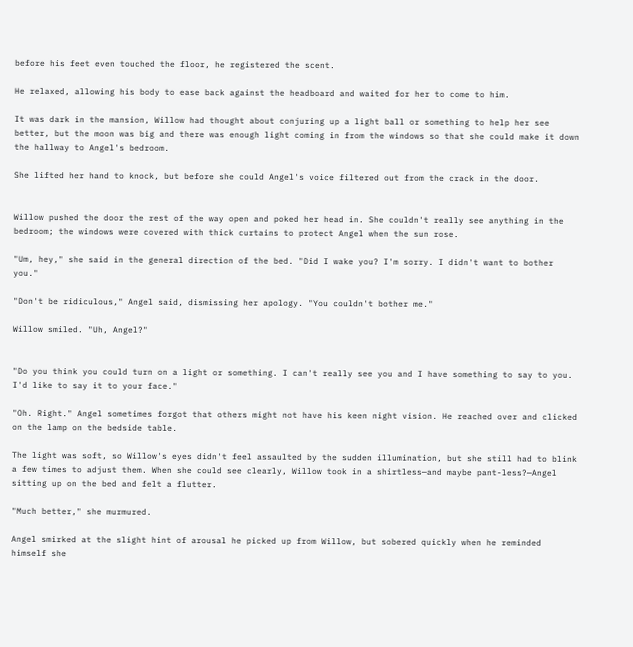before his feet even touched the floor, he registered the scent.

He relaxed, allowing his body to ease back against the headboard and waited for her to come to him.

It was dark in the mansion, Willow had thought about conjuring up a light ball or something to help her see better, but the moon was big and there was enough light coming in from the windows so that she could make it down the hallway to Angel's bedroom.

She lifted her hand to knock, but before she could Angel's voice filtered out from the crack in the door.


Willow pushed the door the rest of the way open and poked her head in. She couldn't really see anything in the bedroom; the windows were covered with thick curtains to protect Angel when the sun rose.

"Um, hey," she said in the general direction of the bed. "Did I wake you? I'm sorry. I didn't want to bother you."

"Don't be ridiculous," Angel said, dismissing her apology. "You couldn't bother me."

Willow smiled. "Uh, Angel?"


"Do you think you could turn on a light or something. I can't really see you and I have something to say to you. I'd like to say it to your face."

"Oh. Right." Angel sometimes forgot that others might not have his keen night vision. He reached over and clicked on the lamp on the bedside table.

The light was soft, so Willow's eyes didn't feel assaulted by the sudden illumination, but she still had to blink a few times to adjust them. When she could see clearly, Willow took in a shirtless—and maybe pant-less?—Angel sitting up on the bed and felt a flutter.

"Much better," she murmured.

Angel smirked at the slight hint of arousal he picked up from Willow, but sobered quickly when he reminded himself she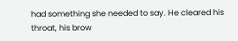had something she needed to say. He cleared his throat, his brow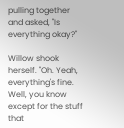pulling together and asked, "Is everything okay?"

Willow shook herself. "Oh. Yeah, everything's fine. Well, you know except for the stuff that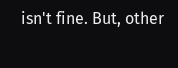isn't fine. But, other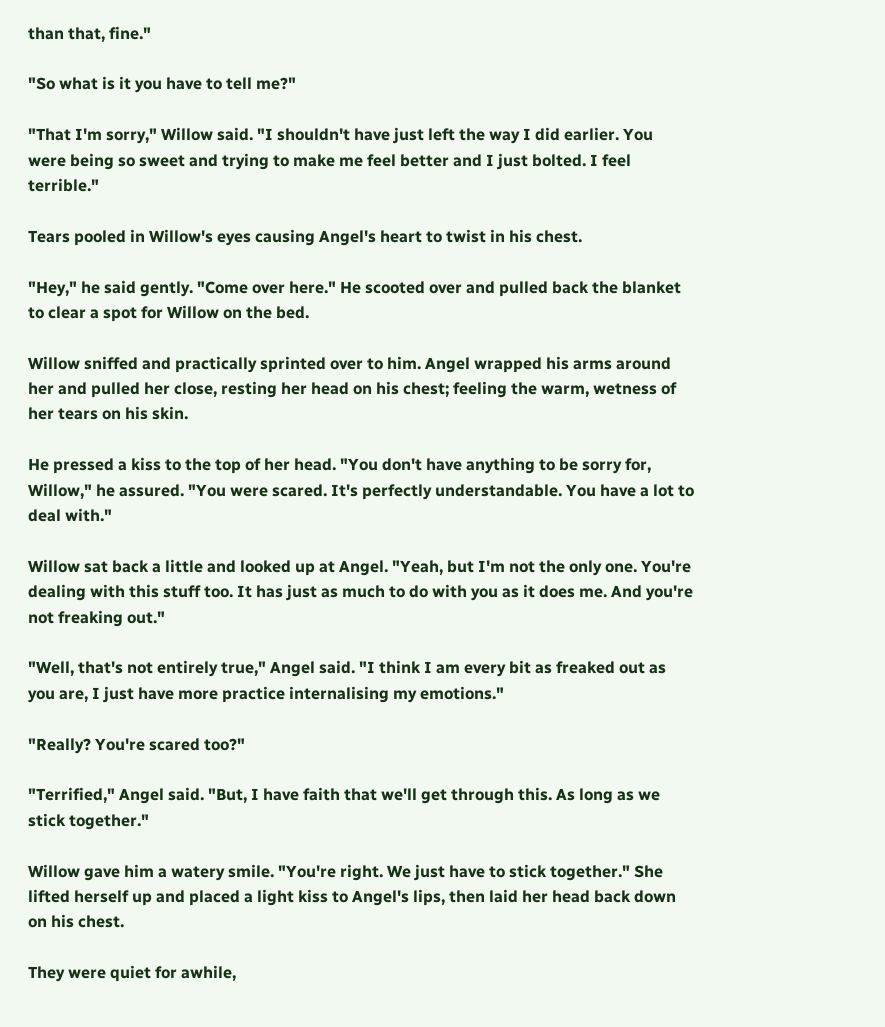than that, fine."

"So what is it you have to tell me?"

"That I'm sorry," Willow said. "I shouldn't have just left the way I did earlier. You were being so sweet and trying to make me feel better and I just bolted. I feel terrible."

Tears pooled in Willow's eyes causing Angel's heart to twist in his chest.

"Hey," he said gently. "Come over here." He scooted over and pulled back the blanket to clear a spot for Willow on the bed.

Willow sniffed and practically sprinted over to him. Angel wrapped his arms around her and pulled her close, resting her head on his chest; feeling the warm, wetness of her tears on his skin.

He pressed a kiss to the top of her head. "You don't have anything to be sorry for, Willow," he assured. "You were scared. It's perfectly understandable. You have a lot to deal with."

Willow sat back a little and looked up at Angel. "Yeah, but I'm not the only one. You're dealing with this stuff too. It has just as much to do with you as it does me. And you're not freaking out."

"Well, that's not entirely true," Angel said. "I think I am every bit as freaked out as you are, I just have more practice internalising my emotions."

"Really? You're scared too?"

"Terrified," Angel said. "But, I have faith that we'll get through this. As long as we stick together."

Willow gave him a watery smile. "You're right. We just have to stick together." She lifted herself up and placed a light kiss to Angel's lips, then laid her head back down on his chest.

They were quiet for awhile,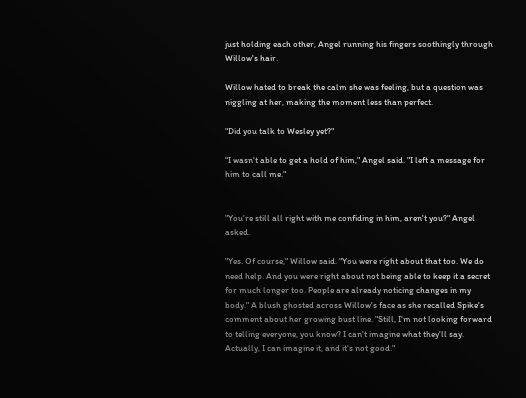just holding each other, Angel running his fingers soothingly through Willow's hair.

Willow hated to break the calm she was feeling, but a question was niggling at her, making the moment less than perfect.

"Did you talk to Wesley yet?"

"I wasn't able to get a hold of him," Angel said. "I left a message for him to call me."


"You're still all right with me confiding in him, aren't you?" Angel asked.

"Yes. Of course," Willow said. "You were right about that too. We do need help. And you were right about not being able to keep it a secret for much longer too. People are already noticing changes in my body." A blush ghosted across Willow's face as she recalled Spike's comment about her growing bust line. "Still, I'm not looking forward to telling everyone, you know? I can't imagine what they'll say. Actually, I can imagine it, and it's not good."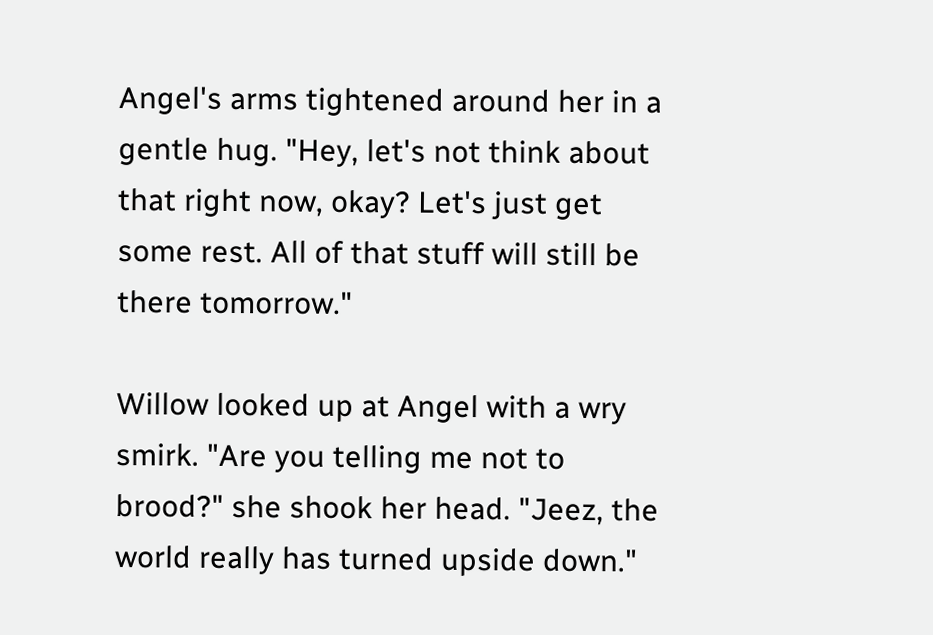Angel's arms tightened around her in a gentle hug. "Hey, let's not think about that right now, okay? Let's just get some rest. All of that stuff will still be there tomorrow."

Willow looked up at Angel with a wry smirk. "Are you telling me not to brood?" she shook her head. "Jeez, the world really has turned upside down."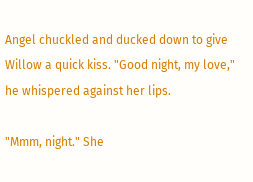Angel chuckled and ducked down to give Willow a quick kiss. "Good night, my love," he whispered against her lips.

"Mmm, night." She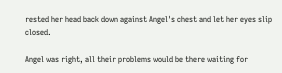rested her head back down against Angel's chest and let her eyes slip closed.

Angel was right, all their problems would be there waiting for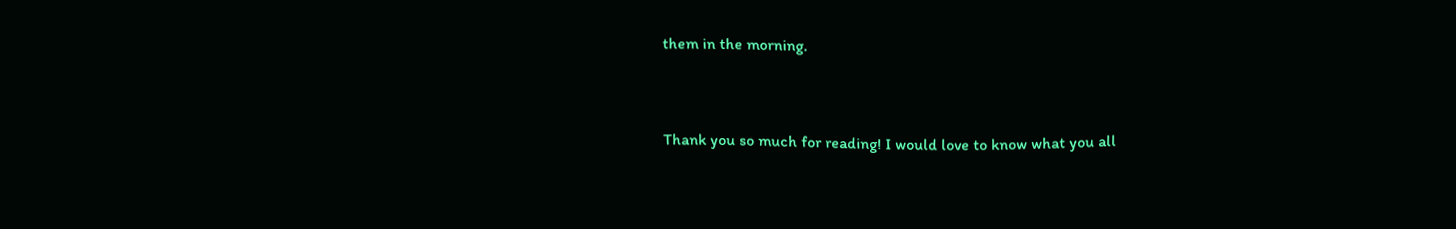them in the morning.


Thank you so much for reading! I would love to know what you all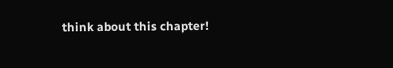think about this chapter!